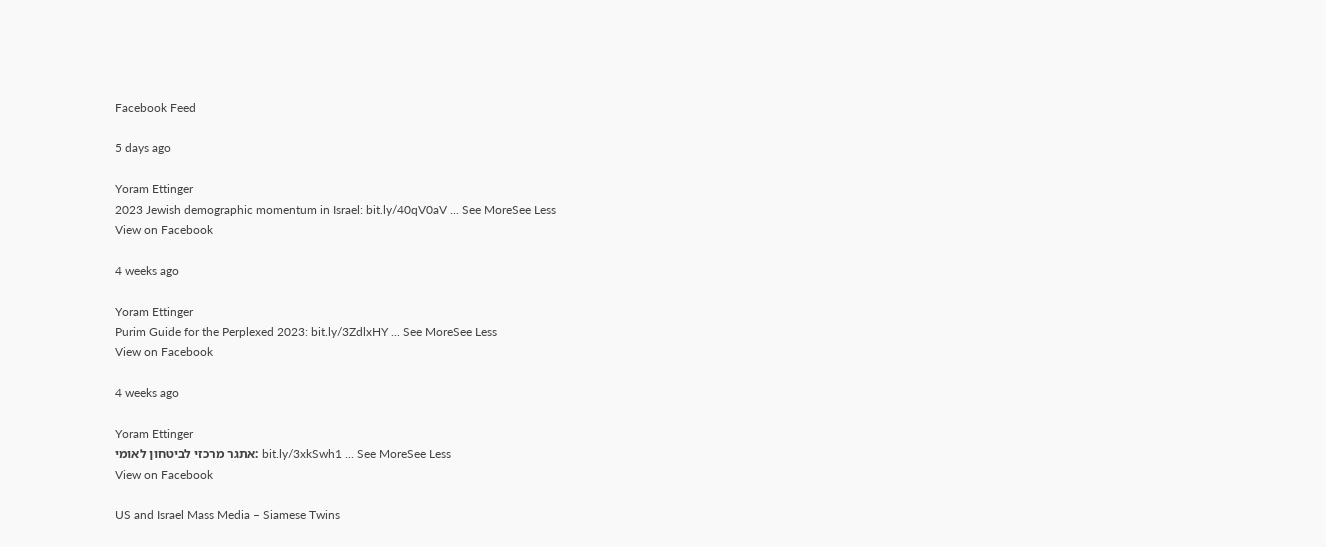Facebook Feed

5 days ago

Yoram Ettinger
2023 Jewish demographic momentum in Israel: bit.ly/40qV0aV ... See MoreSee Less
View on Facebook

4 weeks ago

Yoram Ettinger
Purim Guide for the Perplexed 2023: bit.ly/3ZdlxHY ... See MoreSee Less
View on Facebook

4 weeks ago

Yoram Ettinger
אתגר מרכזי לביטחון לאומי: bit.ly/3xkSwh1 ... See MoreSee Less
View on Facebook

US and Israel Mass Media – Siamese Twins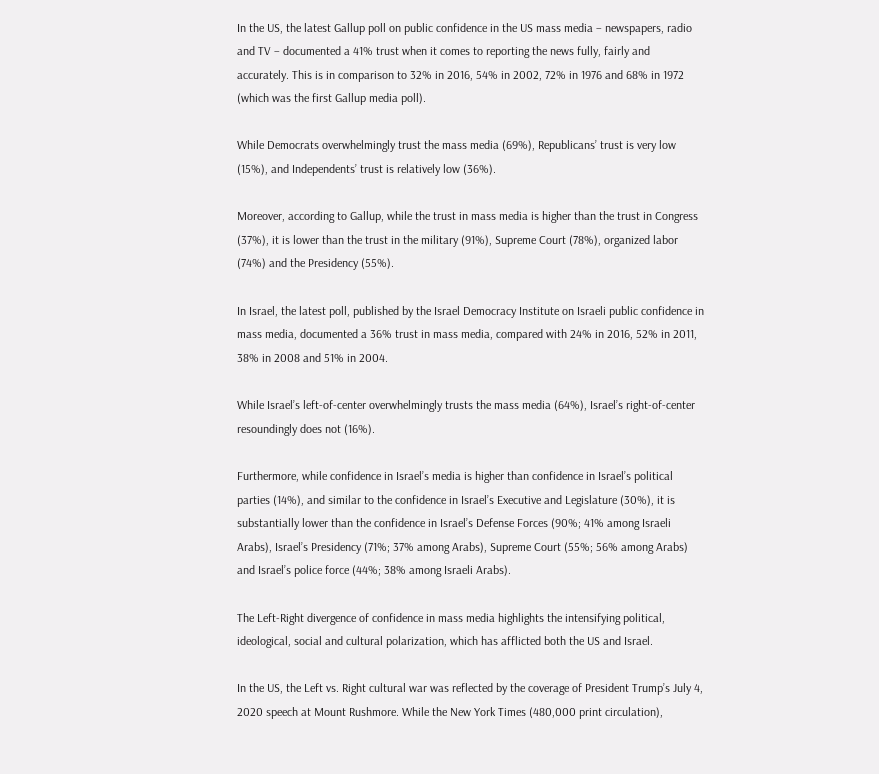In the US, the latest Gallup poll on public confidence in the US mass media – newspapers, radio and TV – documented a 41% trust when it comes to reporting the news fully, fairly and accurately. This is in comparison to 32% in 2016, 54% in 2002, 72% in 1976 and 68% in 1972 (which was the first Gallup media poll).

While Democrats overwhelmingly trust the mass media (69%), Republicans’ trust is very low (15%), and Independents’ trust is relatively low (36%).

Moreover, according to Gallup, while the trust in mass media is higher than the trust in Congress (37%), it is lower than the trust in the military (91%), Supreme Court (78%), organized labor (74%) and the Presidency (55%).

In Israel, the latest poll, published by the Israel Democracy Institute on Israeli public confidence in mass media, documented a 36% trust in mass media, compared with 24% in 2016, 52% in 2011, 38% in 2008 and 51% in 2004.

While Israel’s left-of-center overwhelmingly trusts the mass media (64%), Israel’s right-of-center resoundingly does not (16%).

Furthermore, while confidence in Israel’s media is higher than confidence in Israel’s political parties (14%), and similar to the confidence in Israel’s Executive and Legislature (30%), it is substantially lower than the confidence in Israel’s Defense Forces (90%; 41% among Israeli Arabs), Israel’s Presidency (71%; 37% among Arabs), Supreme Court (55%; 56% among Arabs) and Israel’s police force (44%; 38% among Israeli Arabs).

The Left-Right divergence of confidence in mass media highlights the intensifying political, ideological, social and cultural polarization, which has afflicted both the US and Israel.

In the US, the Left vs. Right cultural war was reflected by the coverage of President Trump’s July 4, 2020 speech at Mount Rushmore. While the New York Times (480,000 print circulation),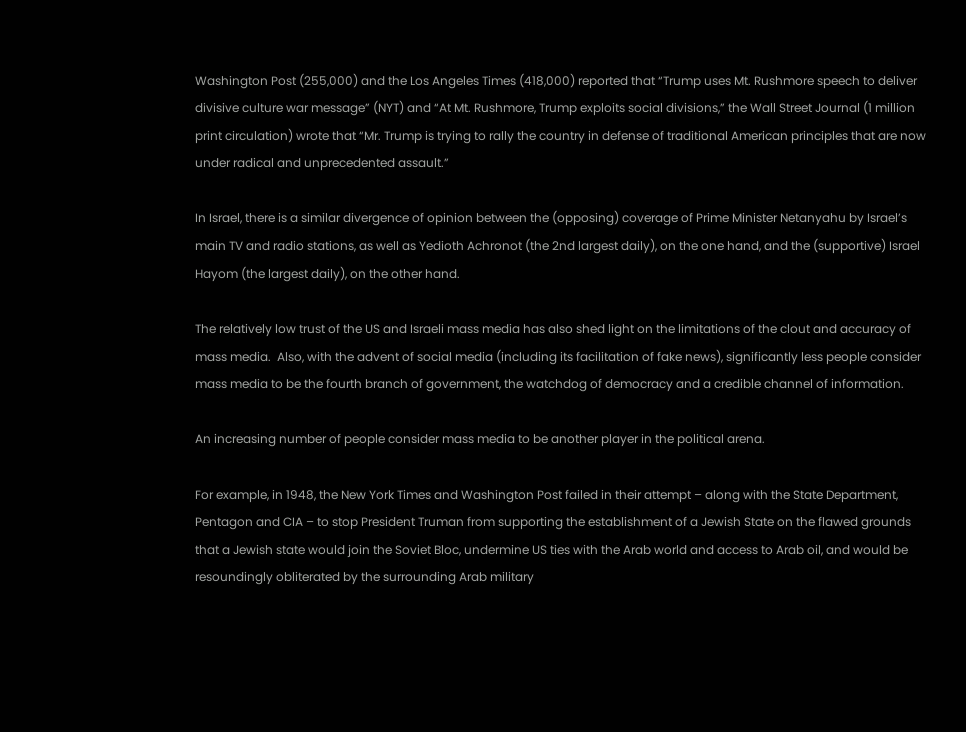Washington Post (255,000) and the Los Angeles Times (418,000) reported that “Trump uses Mt. Rushmore speech to deliver divisive culture war message” (NYT) and “At Mt. Rushmore, Trump exploits social divisions,” the Wall Street Journal (1 million print circulation) wrote that “Mr. Trump is trying to rally the country in defense of traditional American principles that are now under radical and unprecedented assault.”

In Israel, there is a similar divergence of opinion between the (opposing) coverage of Prime Minister Netanyahu by Israel’s main TV and radio stations, as well as Yedioth Achronot (the 2nd largest daily), on the one hand, and the (supportive) Israel Hayom (the largest daily), on the other hand.

The relatively low trust of the US and Israeli mass media has also shed light on the limitations of the clout and accuracy of mass media.  Also, with the advent of social media (including its facilitation of fake news), significantly less people consider mass media to be the fourth branch of government, the watchdog of democracy and a credible channel of information.

An increasing number of people consider mass media to be another player in the political arena.

For example, in 1948, the New York Times and Washington Post failed in their attempt – along with the State Department, Pentagon and CIA – to stop President Truman from supporting the establishment of a Jewish State on the flawed grounds that a Jewish state would join the Soviet Bloc, undermine US ties with the Arab world and access to Arab oil, and would be resoundingly obliterated by the surrounding Arab military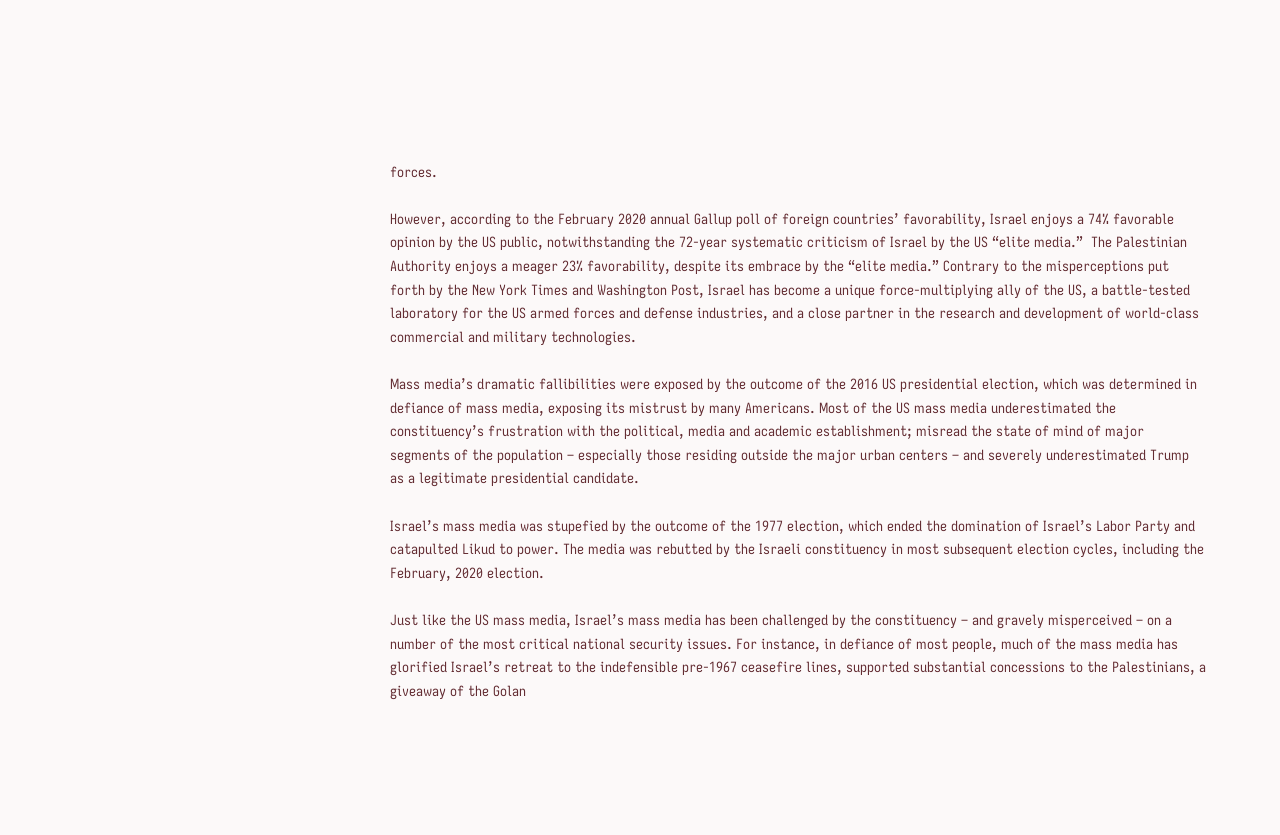forces.

However, according to the February 2020 annual Gallup poll of foreign countries’ favorability, Israel enjoys a 74% favorable opinion by the US public, notwithstanding the 72-year systematic criticism of Israel by the US “elite media.”  The Palestinian Authority enjoys a meager 23% favorability, despite its embrace by the “elite media.” Contrary to the misperceptions put forth by the New York Times and Washington Post, Israel has become a unique force-multiplying ally of the US, a battle-tested laboratory for the US armed forces and defense industries, and a close partner in the research and development of world-class commercial and military technologies.

Mass media’s dramatic fallibilities were exposed by the outcome of the 2016 US presidential election, which was determined in defiance of mass media, exposing its mistrust by many Americans. Most of the US mass media underestimated the constituency’s frustration with the political, media and academic establishment; misread the state of mind of major segments of the population – especially those residing outside the major urban centers – and severely underestimated Trump as a legitimate presidential candidate.

Israel’s mass media was stupefied by the outcome of the 1977 election, which ended the domination of Israel’s Labor Party and catapulted Likud to power. The media was rebutted by the Israeli constituency in most subsequent election cycles, including the February, 2020 election.

Just like the US mass media, Israel’s mass media has been challenged by the constituency – and gravely misperceived – on a number of the most critical national security issues. For instance, in defiance of most people, much of the mass media has glorified Israel’s retreat to the indefensible pre-1967 ceasefire lines, supported substantial concessions to the Palestinians, a giveaway of the Golan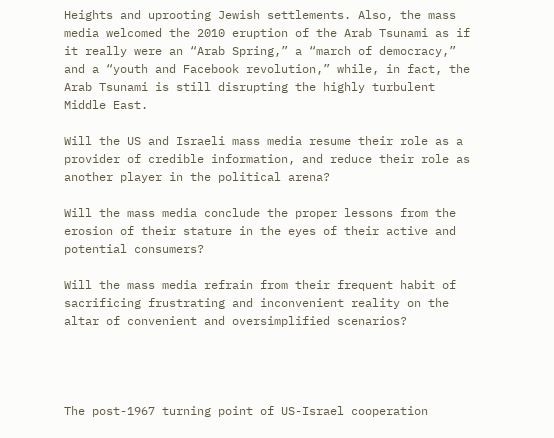Heights and uprooting Jewish settlements. Also, the mass media welcomed the 2010 eruption of the Arab Tsunami as if it really were an “Arab Spring,” a “march of democracy,” and a “youth and Facebook revolution,” while, in fact, the Arab Tsunami is still disrupting the highly turbulent Middle East.

Will the US and Israeli mass media resume their role as a provider of credible information, and reduce their role as another player in the political arena?

Will the mass media conclude the proper lessons from the erosion of their stature in the eyes of their active and potential consumers?

Will the mass media refrain from their frequent habit of sacrificing frustrating and inconvenient reality on the altar of convenient and oversimplified scenarios?




The post-1967 turning point of US-Israel cooperation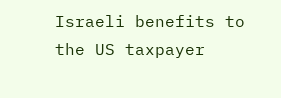Israeli benefits to the US taxpayer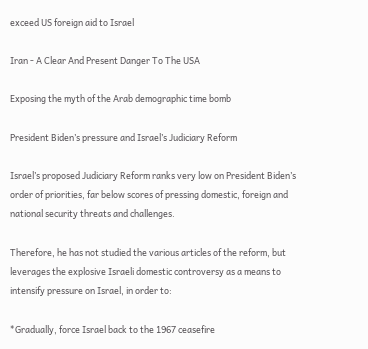exceed US foreign aid to Israel

Iran - A Clear And Present Danger To The USA

Exposing the myth of the Arab demographic time bomb

President Biden’s pressure and Israel’s Judiciary Reform

Israel’s proposed Judiciary Reform ranks very low on President Biden’s order of priorities, far below scores of pressing domestic, foreign and national security threats and challenges.

Therefore, he has not studied the various articles of the reform, but leverages the explosive Israeli domestic controversy as a means to intensify pressure on Israel, in order to:

*Gradually, force Israel back to the 1967 ceasefire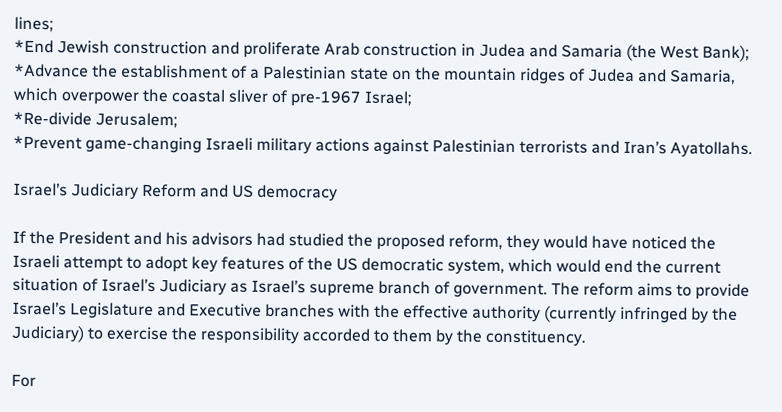lines;
*End Jewish construction and proliferate Arab construction in Judea and Samaria (the West Bank);
*Advance the establishment of a Palestinian state on the mountain ridges of Judea and Samaria, which overpower the coastal sliver of pre-1967 Israel;
*Re-divide Jerusalem;
*Prevent game-changing Israeli military actions against Palestinian terrorists and Iran’s Ayatollahs.

Israel’s Judiciary Reform and US democracy

If the President and his advisors had studied the proposed reform, they would have noticed the Israeli attempt to adopt key features of the US democratic system, which would end the current situation of Israel’s Judiciary as Israel’s supreme branch of government. The reform aims to provide Israel’s Legislature and Executive branches with the effective authority (currently infringed by the Judiciary) to exercise the responsibility accorded to them by the constituency.

For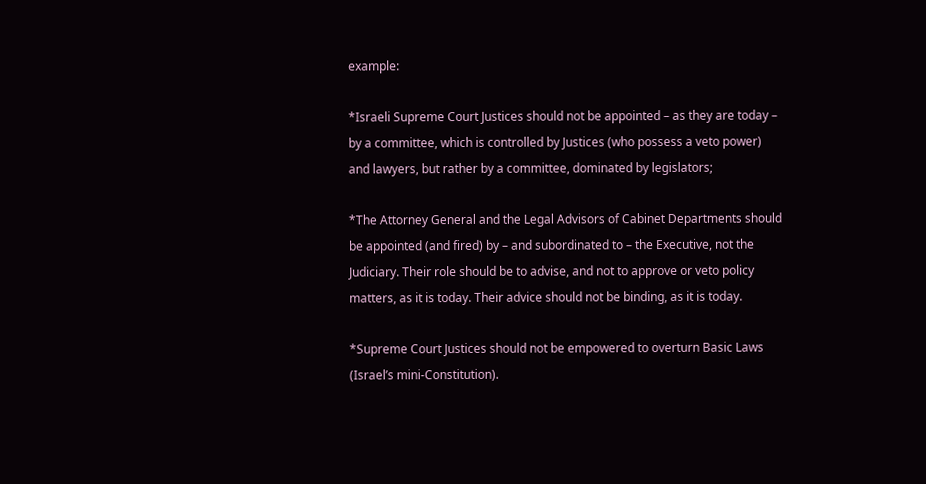example:

*Israeli Supreme Court Justices should not be appointed – as they are today – by a committee, which is controlled by Justices (who possess a veto power) and lawyers, but rather by a committee, dominated by legislators;

*The Attorney General and the Legal Advisors of Cabinet Departments should be appointed (and fired) by – and subordinated to – the Executive, not the Judiciary. Their role should be to advise, and not to approve or veto policy matters, as it is today. Their advice should not be binding, as it is today.

*Supreme Court Justices should not be empowered to overturn Basic Laws (Israel’s mini-Constitution).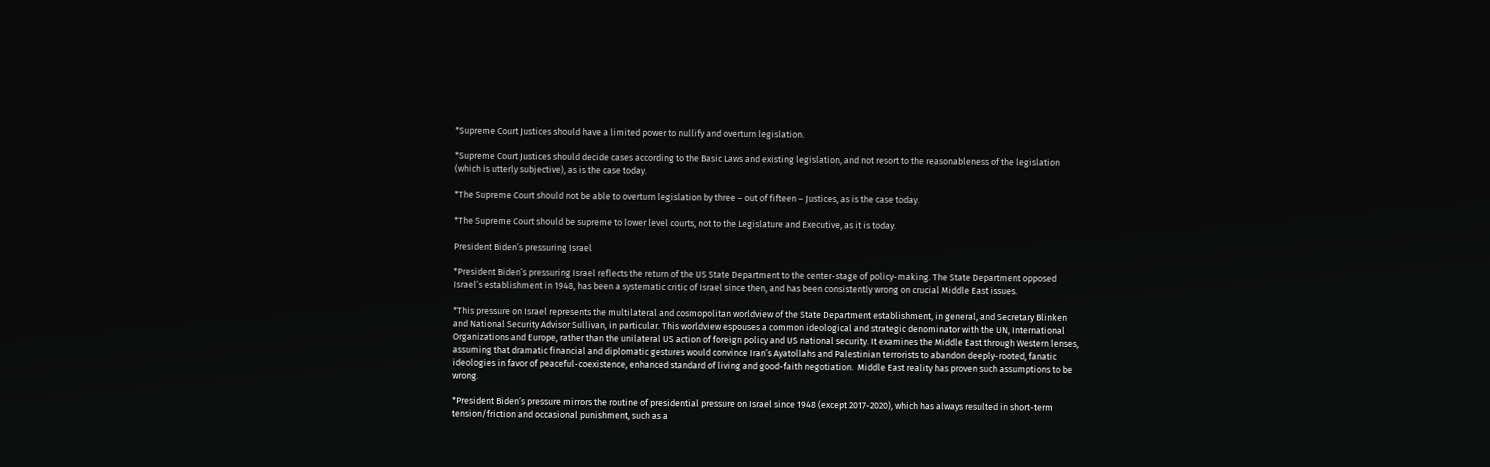*Supreme Court Justices should have a limited power to nullify and overturn legislation.

*Supreme Court Justices should decide cases according to the Basic Laws and existing legislation, and not resort to the reasonableness of the legislation (which is utterly subjective), as is the case today.

*The Supreme Court should not be able to overturn legislation by three – out of fifteen – Justices, as is the case today.

*The Supreme Court should be supreme to lower level courts, not to the Legislature and Executive, as it is today.

President Biden’s pressuring Israel

*President Biden’s pressuring Israel reflects the return of the US State Department to the center-stage of policy-making. The State Department opposed Israel’s establishment in 1948, has been a systematic critic of Israel since then, and has been consistently wrong on crucial Middle East issues.

*This pressure on Israel represents the multilateral and cosmopolitan worldview of the State Department establishment, in general, and Secretary Blinken and National Security Advisor Sullivan, in particular. This worldview espouses a common ideological and strategic denominator with the UN, International Organizations and Europe, rather than the unilateral US action of foreign policy and US national security. It examines the Middle East through Western lenses, assuming that dramatic financial and diplomatic gestures would convince Iran’s Ayatollahs and Palestinian terrorists to abandon deeply-rooted, fanatic ideologies in favor of peaceful-coexistence, enhanced standard of living and good-faith negotiation.  Middle East reality has proven such assumptions to be wrong.

*President Biden’s pressure mirrors the routine of presidential pressure on Israel since 1948 (except 2017-2020), which has always resulted in short-term tension/friction and occasional punishment, such as a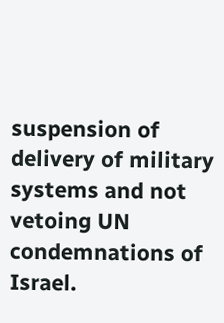suspension of delivery of military systems and not vetoing UN condemnations of Israel.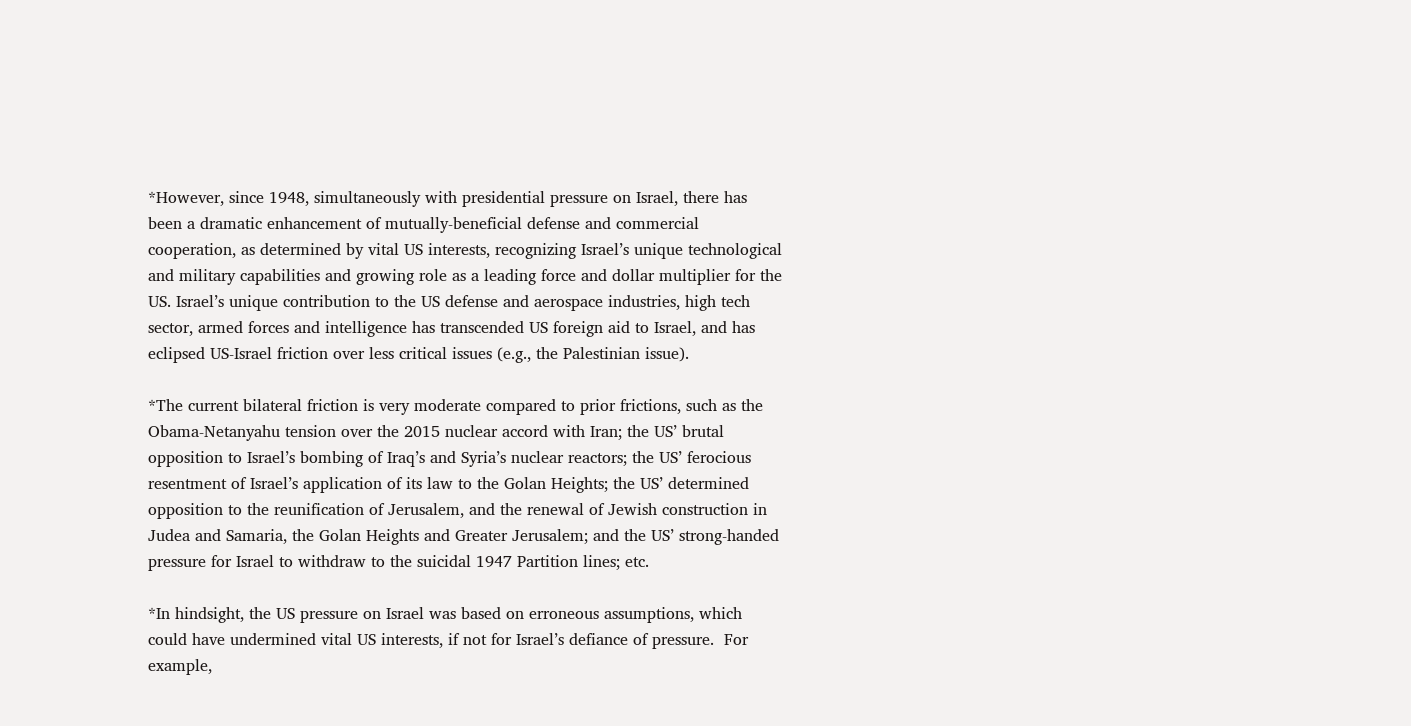*However, since 1948, simultaneously with presidential pressure on Israel, there has been a dramatic enhancement of mutually-beneficial defense and commercial cooperation, as determined by vital US interests, recognizing Israel’s unique technological and military capabilities and growing role as a leading force and dollar multiplier for the US. Israel’s unique contribution to the US defense and aerospace industries, high tech sector, armed forces and intelligence has transcended US foreign aid to Israel, and has eclipsed US-Israel friction over less critical issues (e.g., the Palestinian issue).

*The current bilateral friction is very moderate compared to prior frictions, such as the Obama-Netanyahu tension over the 2015 nuclear accord with Iran; the US’ brutal opposition to Israel’s bombing of Iraq’s and Syria’s nuclear reactors; the US’ ferocious resentment of Israel’s application of its law to the Golan Heights; the US’ determined opposition to the reunification of Jerusalem, and the renewal of Jewish construction in Judea and Samaria, the Golan Heights and Greater Jerusalem; and the US’ strong-handed pressure for Israel to withdraw to the suicidal 1947 Partition lines; etc.

*In hindsight, the US pressure on Israel was based on erroneous assumptions, which could have undermined vital US interests, if not for Israel’s defiance of pressure.  For example,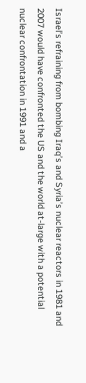Israel’s refraining from bombing Iraq’s and Syria’s nuclear reactors in 1981 and 2007 would have confronted the US and the world at-large with a potential nuclear confrontation in 1991 and a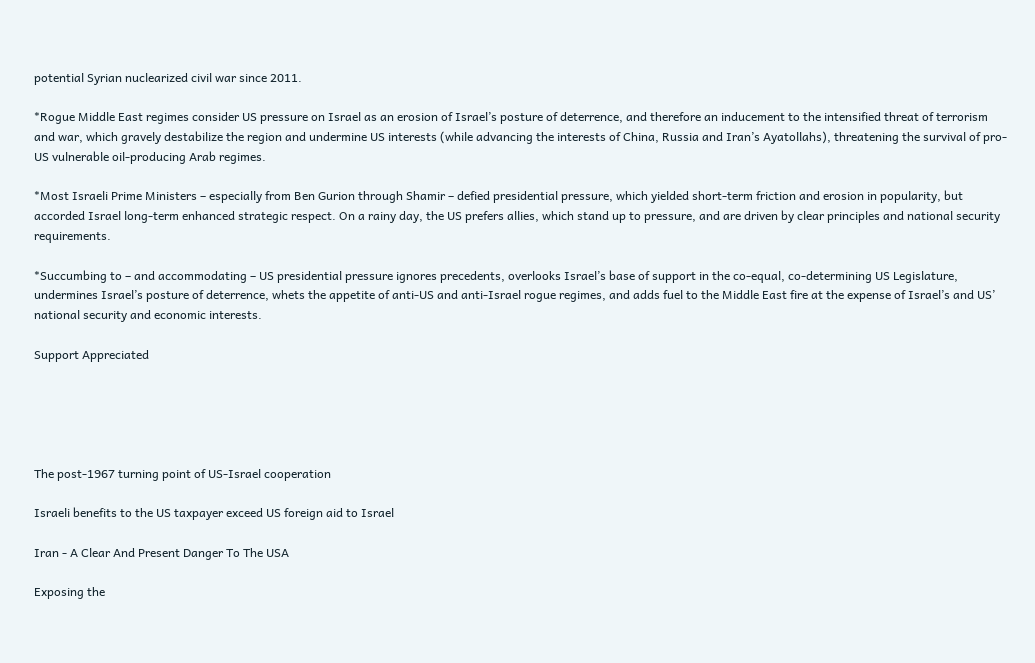potential Syrian nuclearized civil war since 2011.

*Rogue Middle East regimes consider US pressure on Israel as an erosion of Israel’s posture of deterrence, and therefore an inducement to the intensified threat of terrorism and war, which gravely destabilize the region and undermine US interests (while advancing the interests of China, Russia and Iran’s Ayatollahs), threatening the survival of pro-US vulnerable oil-producing Arab regimes.

*Most Israeli Prime Ministers – especially from Ben Gurion through Shamir – defied presidential pressure, which yielded short-term friction and erosion in popularity, but accorded Israel long-term enhanced strategic respect. On a rainy day, the US prefers allies, which stand up to pressure, and are driven by clear principles and national security requirements.

*Succumbing to – and accommodating – US presidential pressure ignores precedents, overlooks Israel’s base of support in the co-equal, co-determining US Legislature, undermines Israel’s posture of deterrence, whets the appetite of anti-US and anti-Israel rogue regimes, and adds fuel to the Middle East fire at the expense of Israel’s and US’ national security and economic interests.

Support Appreciated





The post-1967 turning point of US-Israel cooperation

Israeli benefits to the US taxpayer exceed US foreign aid to Israel

Iran - A Clear And Present Danger To The USA

Exposing the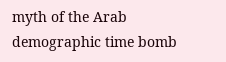myth of the Arab demographic time bomb